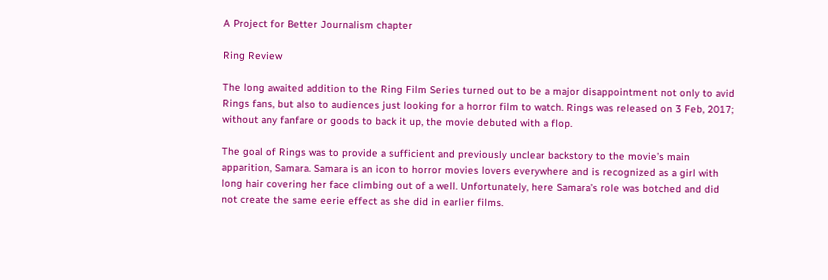A Project for Better Journalism chapter

Ring Review

The long awaited addition to the Ring Film Series turned out to be a major disappointment not only to avid Rings fans, but also to audiences just looking for a horror film to watch. Rings was released on 3 Feb, 2017; without any fanfare or goods to back it up, the movie debuted with a flop.

The goal of Rings was to provide a sufficient and previously unclear backstory to the movie’s main apparition, Samara. Samara is an icon to horror movies lovers everywhere and is recognized as a girl with long hair covering her face climbing out of a well. Unfortunately, here Samara’s role was botched and did not create the same eerie effect as she did in earlier films.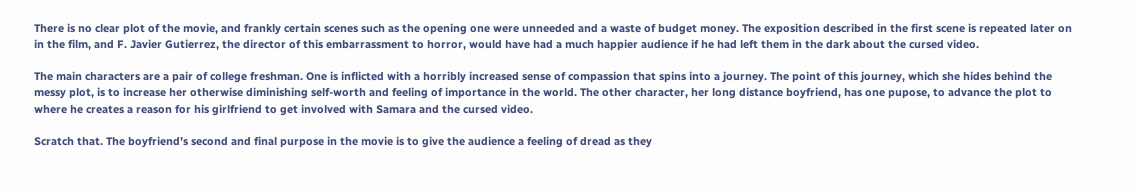There is no clear plot of the movie, and frankly certain scenes such as the opening one were unneeded and a waste of budget money. The exposition described in the first scene is repeated later on in the film, and F. Javier Gutierrez, the director of this embarrassment to horror, would have had a much happier audience if he had left them in the dark about the cursed video.

The main characters are a pair of college freshman. One is inflicted with a horribly increased sense of compassion that spins into a journey. The point of this journey, which she hides behind the messy plot, is to increase her otherwise diminishing self-worth and feeling of importance in the world. The other character, her long distance boyfriend, has one pupose, to advance the plot to where he creates a reason for his girlfriend to get involved with Samara and the cursed video.

Scratch that. The boyfriend’s second and final purpose in the movie is to give the audience a feeling of dread as they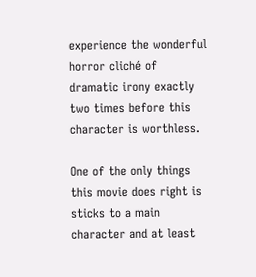experience the wonderful horror cliché of dramatic irony exactly two times before this character is worthless.

One of the only things this movie does right is sticks to a main character and at least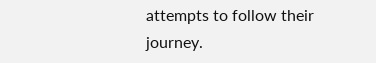attempts to follow their journey.